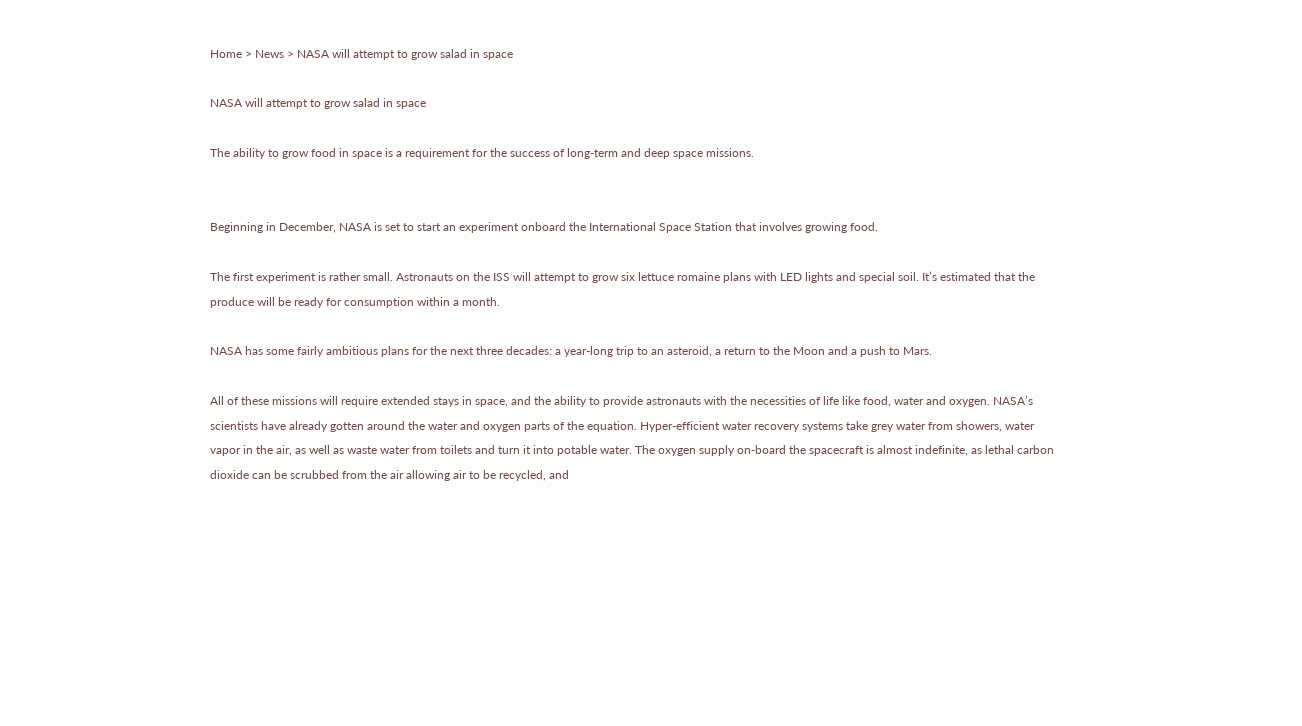Home > News > NASA will attempt to grow salad in space

NASA will attempt to grow salad in space

The ability to grow food in space is a requirement for the success of long-term and deep space missions.


Beginning in December, NASA is set to start an experiment onboard the International Space Station that involves growing food.

The first experiment is rather small. Astronauts on the ISS will attempt to grow six lettuce romaine plans with LED lights and special soil. It’s estimated that the produce will be ready for consumption within a month.

NASA has some fairly ambitious plans for the next three decades: a year-long trip to an asteroid, a return to the Moon and a push to Mars.

All of these missions will require extended stays in space, and the ability to provide astronauts with the necessities of life like food, water and oxygen. NASA’s scientists have already gotten around the water and oxygen parts of the equation. Hyper-efficient water recovery systems take grey water from showers, water vapor in the air, as well as waste water from toilets and turn it into potable water. The oxygen supply on-board the spacecraft is almost indefinite, as lethal carbon dioxide can be scrubbed from the air allowing air to be recycled, and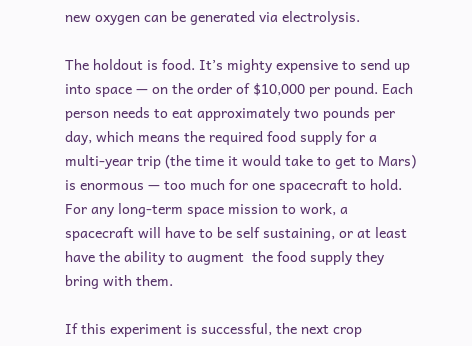new oxygen can be generated via electrolysis.

The holdout is food. It’s mighty expensive to send up into space — on the order of $10,000 per pound. Each person needs to eat approximately two pounds per day, which means the required food supply for a multi-year trip (the time it would take to get to Mars) is enormous — too much for one spacecraft to hold. For any long-term space mission to work, a spacecraft will have to be self sustaining, or at least have the ability to augment  the food supply they bring with them.

If this experiment is successful, the next crop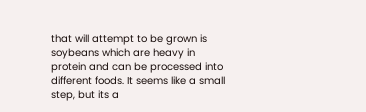that will attempt to be grown is soybeans which are heavy in protein and can be processed into different foods. It seems like a small step, but its a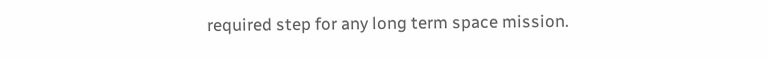required step for any long term space mission.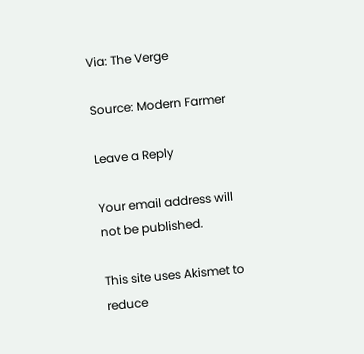Via: The Verge

Source: Modern Farmer

Leave a Reply

Your email address will not be published.

This site uses Akismet to reduce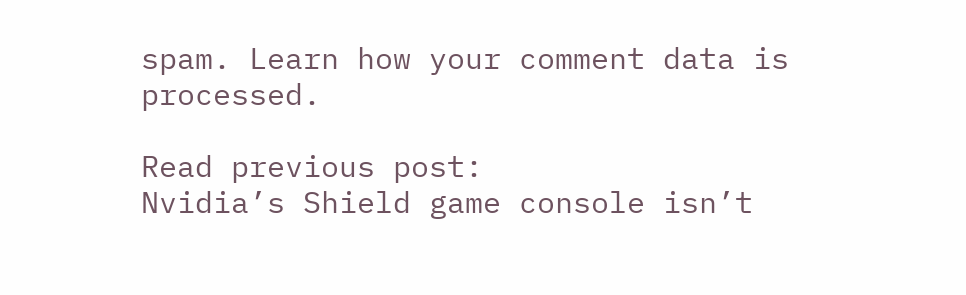spam. Learn how your comment data is processed.

Read previous post:
Nvidia’s Shield game console isn’t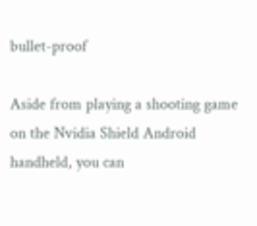bullet-proof

Aside from playing a shooting game on the Nvidia Shield Android handheld, you can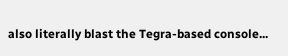also literally blast the Tegra-based console...